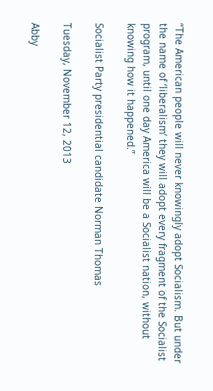“The American people will never knowingly adopt Socialism. But under the name of ‘liberalism’ they will adopt every fragment of the Socialist program, until one day America will be a Socialist nation, without knowing how it happened.”

Socialist Party presidential candidate Norman Thomas

Tuesday, November 12, 2013

Abby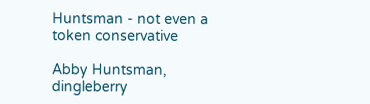Huntsman - not even a token conservative

Abby Huntsman, dingleberry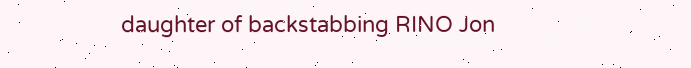daughter of backstabbing RINO Jon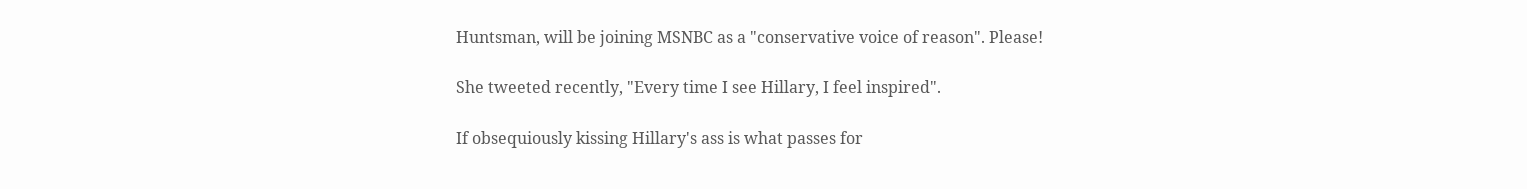Huntsman, will be joining MSNBC as a "conservative voice of reason". Please!

She tweeted recently, "Every time I see Hillary, I feel inspired".

If obsequiously kissing Hillary's ass is what passes for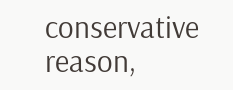conservative reason,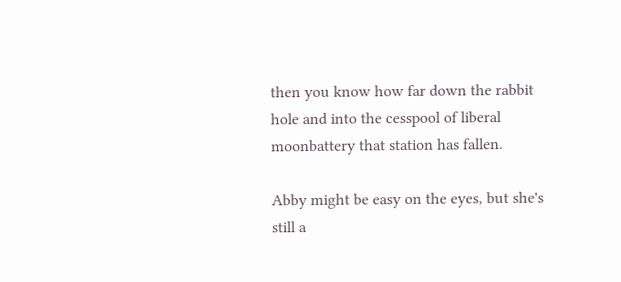then you know how far down the rabbit hole and into the cesspool of liberal moonbattery that station has fallen.

Abby might be easy on the eyes, but she's still a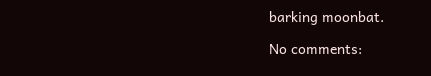barking moonbat.

No comments: